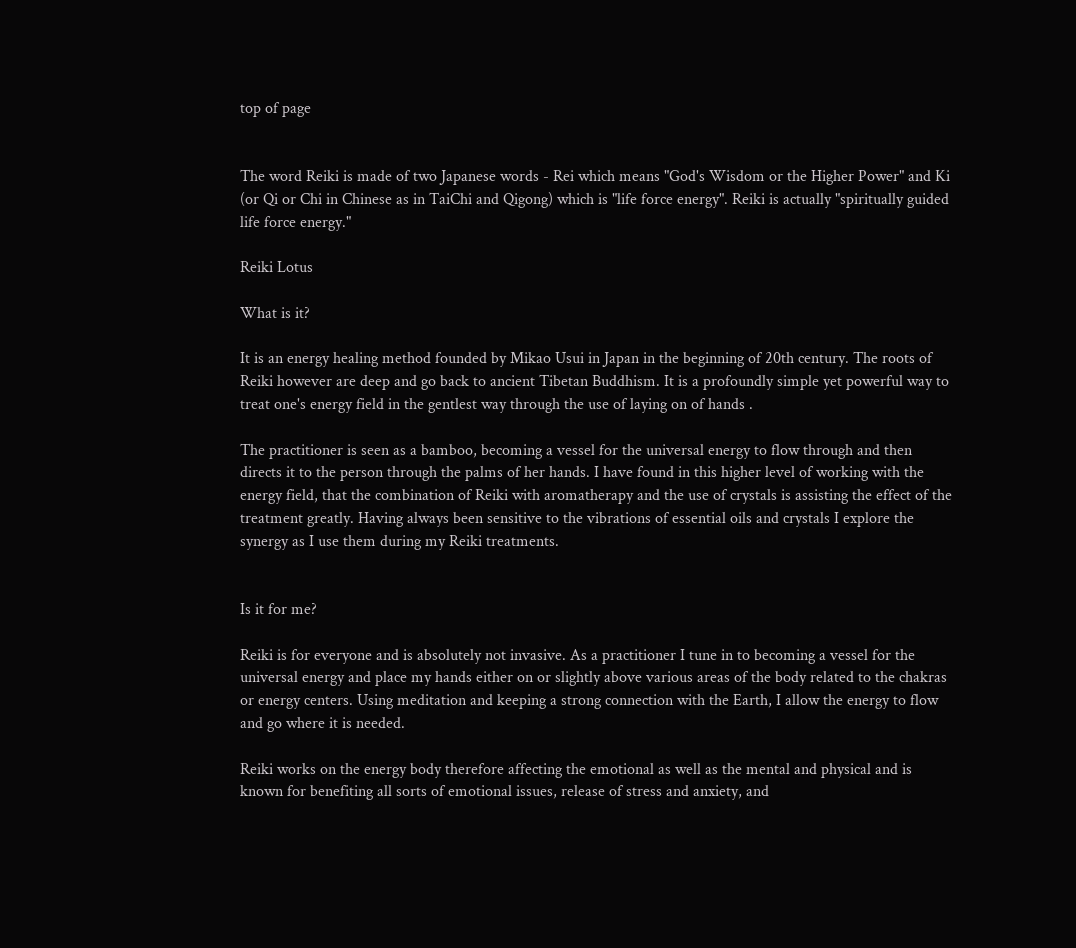top of page


The word Reiki is made of two Japanese words - Rei which means "God's Wisdom or the Higher Power" and Ki (or Qi or Chi in Chinese as in TaiChi and Qigong) which is "life force energy". Reiki is actually "spiritually guided life force energy."

Reiki Lotus

What is it?

It is an energy healing method founded by Mikao Usui in Japan in the beginning of 20th century. The roots of Reiki however are deep and go back to ancient Tibetan Buddhism. It is a profoundly simple yet powerful way to treat one's energy field in the gentlest way through the use of laying on of hands .

The practitioner is seen as a bamboo, becoming a vessel for the universal energy to flow through and then directs it to the person through the palms of her hands. I have found in this higher level of working with the energy field, that the combination of Reiki with aromatherapy and the use of crystals is assisting the effect of the treatment greatly. Having always been sensitive to the vibrations of essential oils and crystals I explore the synergy as I use them during my Reiki treatments.


Is it for me?

Reiki is for everyone and is absolutely not invasive. As a practitioner I tune in to becoming a vessel for the universal energy and place my hands either on or slightly above various areas of the body related to the chakras or energy centers. Using meditation and keeping a strong connection with the Earth, I allow the energy to flow and go where it is needed.

Reiki works on the energy body therefore affecting the emotional as well as the mental and physical and is known for benefiting all sorts of emotional issues, release of stress and anxiety, and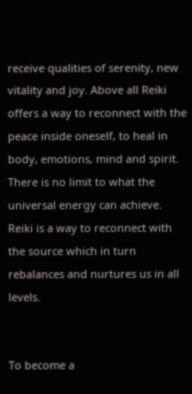receive qualities of serenity, new vitality and joy. Above all Reiki offers a way to reconnect with the peace inside oneself, to heal in body, emotions, mind and spirit. There is no limit to what the universal energy can achieve. Reiki is a way to reconnect with the source which in turn rebalances and nurtures us in all levels.


To become a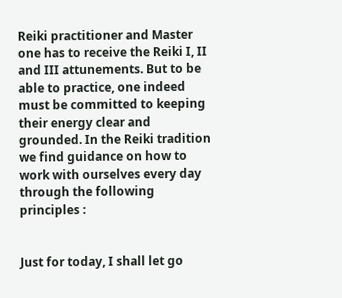Reiki practitioner and Master one has to receive the Reiki I, II and III attunements. But to be able to practice, one indeed must be committed to keeping their energy clear and grounded. In the Reiki tradition we find guidance on how to work with ourselves every day through the following principles :


Just for today, I shall let go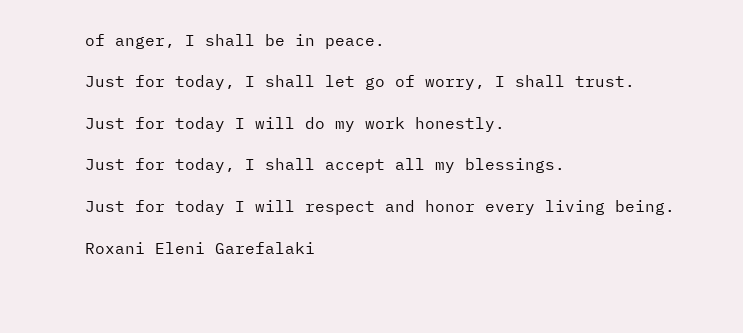of anger, I shall be in peace.

Just for today, I shall let go of worry, I shall trust.

Just for today I will do my work honestly.

Just for today, I shall accept all my blessings.

Just for today I will respect and honor every living being.

Roxani Eleni Garefalaki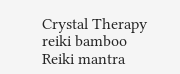Crystal Therapy
reiki bamboo
Reiki mantra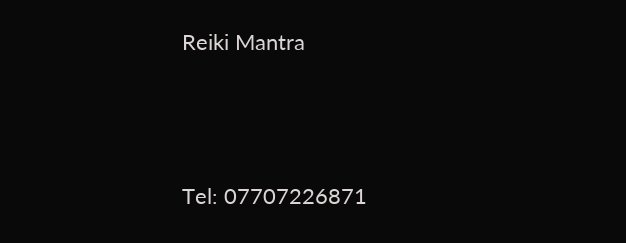Reiki Mantra




Tel: 07707226871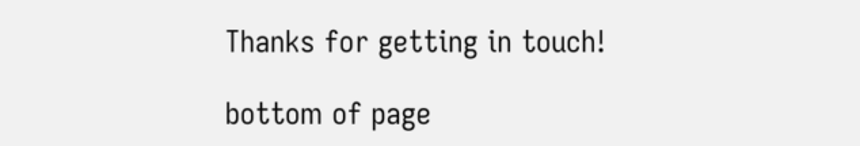Thanks for getting in touch!

bottom of page